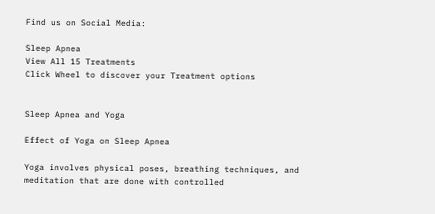Find us on Social Media:

Sleep Apnea
View All 15 Treatments
Click Wheel to discover your Treatment options


Sleep Apnea and Yoga

Effect of Yoga on Sleep Apnea

Yoga involves physical poses, breathing techniques, and meditation that are done with controlled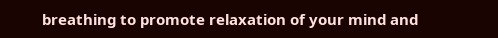breathing to promote relaxation of your mind and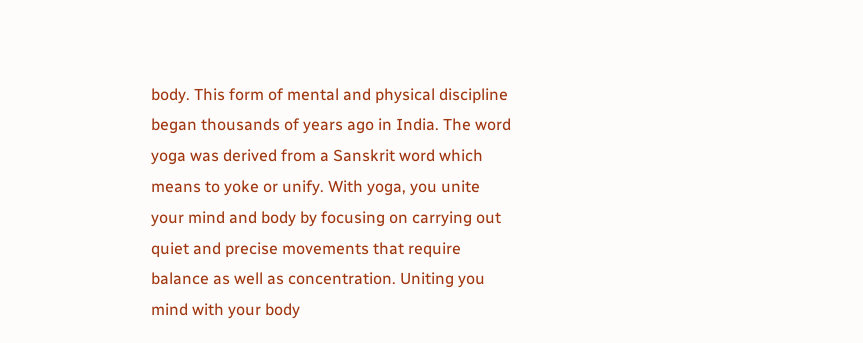body. This form of mental and physical discipline began thousands of years ago in India. The word yoga was derived from a Sanskrit word which means to yoke or unify. With yoga, you unite your mind and body by focusing on carrying out quiet and precise movements that require balance as well as concentration. Uniting you mind with your body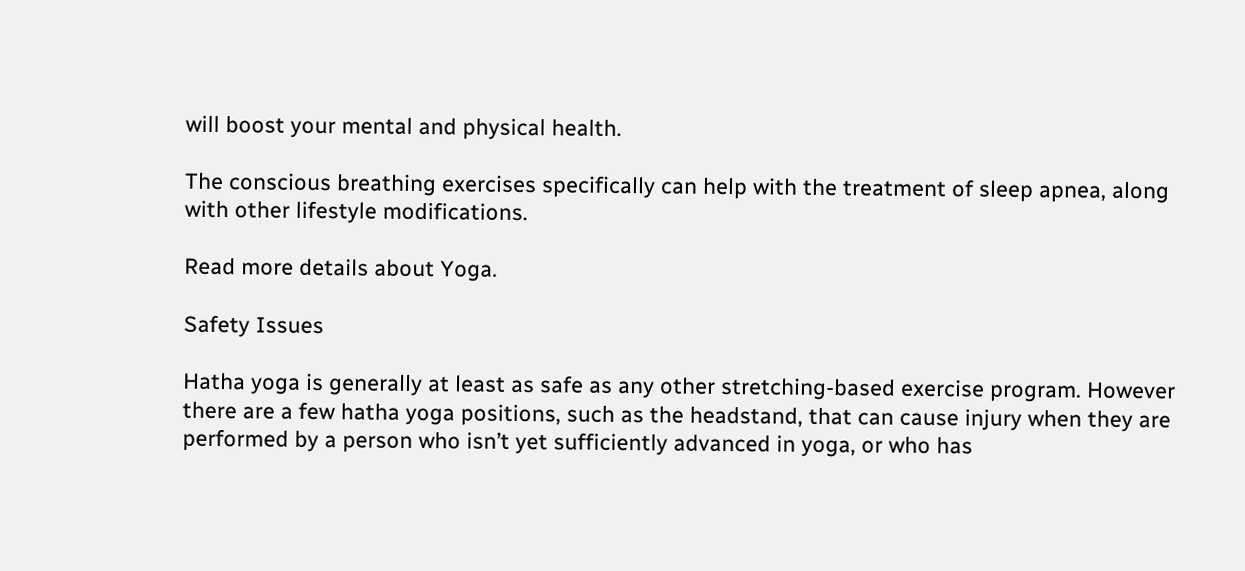will boost your mental and physical health.

The conscious breathing exercises specifically can help with the treatment of sleep apnea, along with other lifestyle modifications.

Read more details about Yoga.

Safety Issues

Hatha yoga is generally at least as safe as any other stretching-based exercise program. However there are a few hatha yoga positions, such as the headstand, that can cause injury when they are performed by a person who isn’t yet sufficiently advanced in yoga, or who has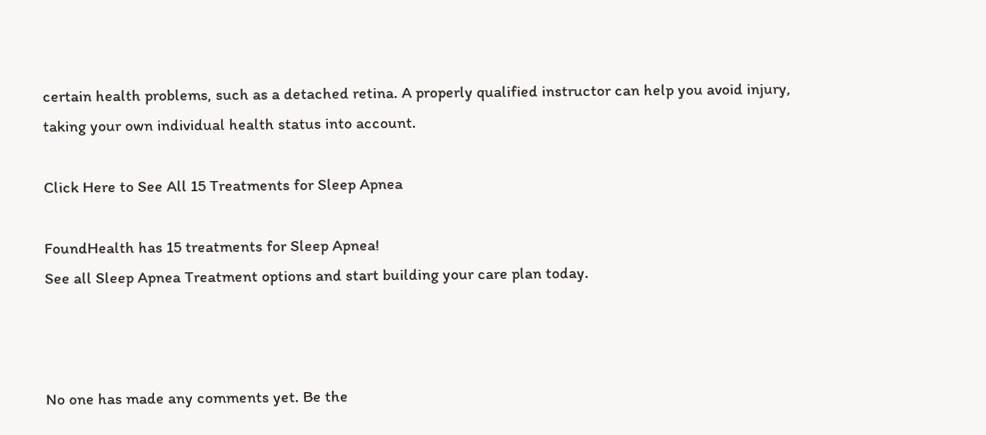certain health problems, such as a detached retina. A properly qualified instructor can help you avoid injury, taking your own individual health status into account.

Click Here to See All 15 Treatments for Sleep Apnea

FoundHealth has 15 treatments for Sleep Apnea!
See all Sleep Apnea Treatment options and start building your care plan today.



No one has made any comments yet. Be the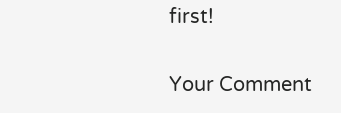first!

Your Comment